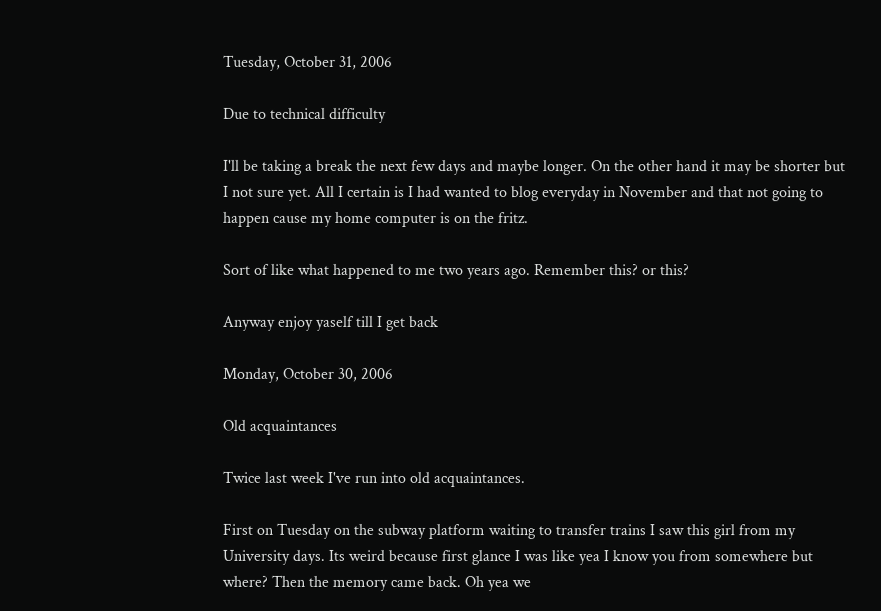Tuesday, October 31, 2006

Due to technical difficulty

I'll be taking a break the next few days and maybe longer. On the other hand it may be shorter but I not sure yet. All I certain is I had wanted to blog everyday in November and that not going to happen cause my home computer is on the fritz.

Sort of like what happened to me two years ago. Remember this? or this?

Anyway enjoy yaself till I get back

Monday, October 30, 2006

Old acquaintances

Twice last week I've run into old acquaintances.

First on Tuesday on the subway platform waiting to transfer trains I saw this girl from my University days. Its weird because first glance I was like yea I know you from somewhere but where? Then the memory came back. Oh yea we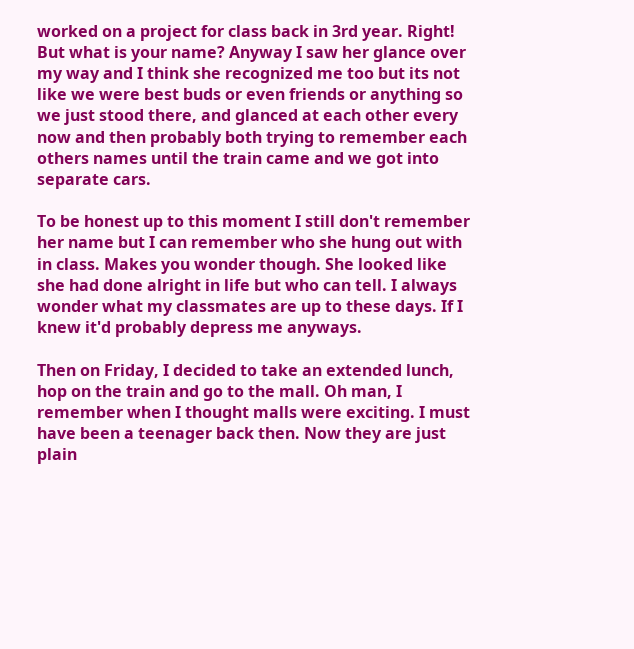worked on a project for class back in 3rd year. Right! But what is your name? Anyway I saw her glance over my way and I think she recognized me too but its not like we were best buds or even friends or anything so we just stood there, and glanced at each other every now and then probably both trying to remember each others names until the train came and we got into separate cars.

To be honest up to this moment I still don't remember her name but I can remember who she hung out with in class. Makes you wonder though. She looked like she had done alright in life but who can tell. I always wonder what my classmates are up to these days. If I knew it'd probably depress me anyways.

Then on Friday, I decided to take an extended lunch, hop on the train and go to the mall. Oh man, I remember when I thought malls were exciting. I must have been a teenager back then. Now they are just plain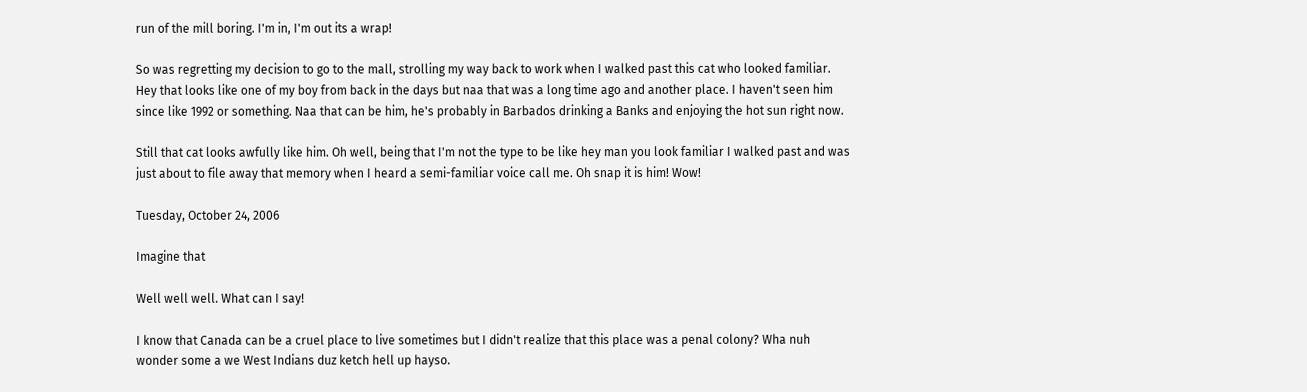run of the mill boring. I'm in, I'm out its a wrap!

So was regretting my decision to go to the mall, strolling my way back to work when I walked past this cat who looked familiar. Hey that looks like one of my boy from back in the days but naa that was a long time ago and another place. I haven't seen him since like 1992 or something. Naa that can be him, he's probably in Barbados drinking a Banks and enjoying the hot sun right now.

Still that cat looks awfully like him. Oh well, being that I'm not the type to be like hey man you look familiar I walked past and was just about to file away that memory when I heard a semi-familiar voice call me. Oh snap it is him! Wow!

Tuesday, October 24, 2006

Imagine that

Well well well. What can I say!

I know that Canada can be a cruel place to live sometimes but I didn't realize that this place was a penal colony? Wha nuh wonder some a we West Indians duz ketch hell up hayso.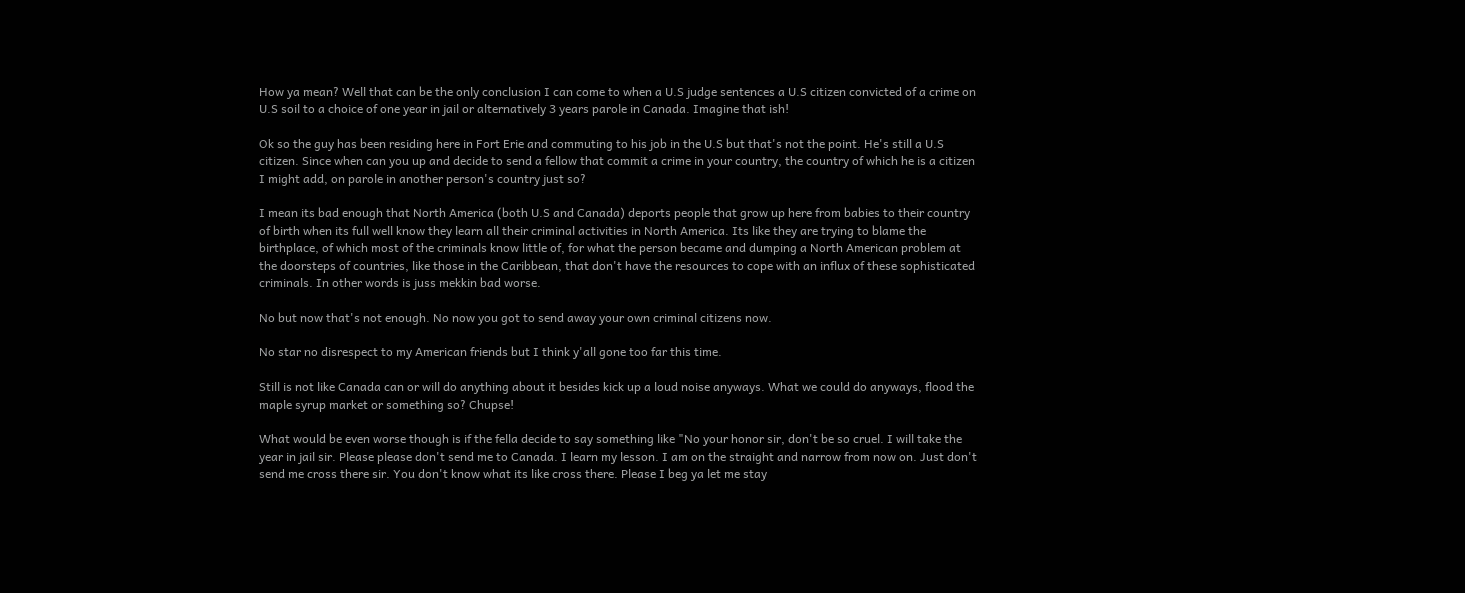How ya mean? Well that can be the only conclusion I can come to when a U.S judge sentences a U.S citizen convicted of a crime on U.S soil to a choice of one year in jail or alternatively 3 years parole in Canada. Imagine that ish!

Ok so the guy has been residing here in Fort Erie and commuting to his job in the U.S but that's not the point. He's still a U.S citizen. Since when can you up and decide to send a fellow that commit a crime in your country, the country of which he is a citizen I might add, on parole in another person's country just so?

I mean its bad enough that North America (both U.S and Canada) deports people that grow up here from babies to their country of birth when its full well know they learn all their criminal activities in North America. Its like they are trying to blame the birthplace, of which most of the criminals know little of, for what the person became and dumping a North American problem at the doorsteps of countries, like those in the Caribbean, that don't have the resources to cope with an influx of these sophisticated criminals. In other words is juss mekkin bad worse.

No but now that's not enough. No now you got to send away your own criminal citizens now.

No star no disrespect to my American friends but I think y'all gone too far this time.

Still is not like Canada can or will do anything about it besides kick up a loud noise anyways. What we could do anyways, flood the maple syrup market or something so? Chupse!

What would be even worse though is if the fella decide to say something like "No your honor sir, don't be so cruel. I will take the year in jail sir. Please please don't send me to Canada. I learn my lesson. I am on the straight and narrow from now on. Just don't send me cross there sir. You don't know what its like cross there. Please I beg ya let me stay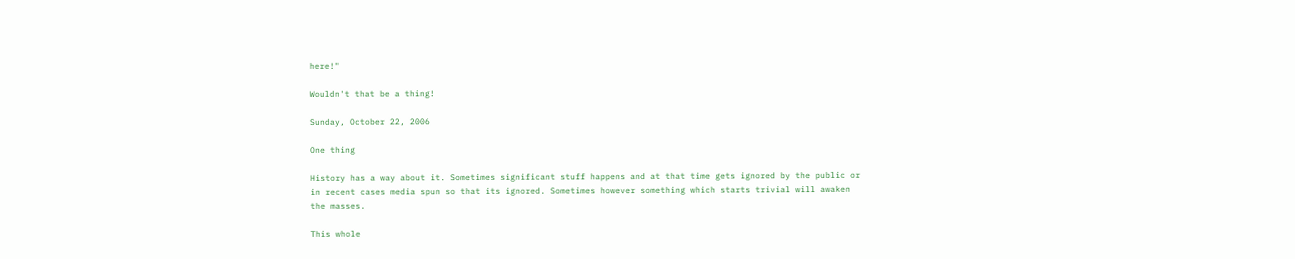here!"

Wouldn't that be a thing!

Sunday, October 22, 2006

One thing

History has a way about it. Sometimes significant stuff happens and at that time gets ignored by the public or in recent cases media spun so that its ignored. Sometimes however something which starts trivial will awaken the masses.

This whole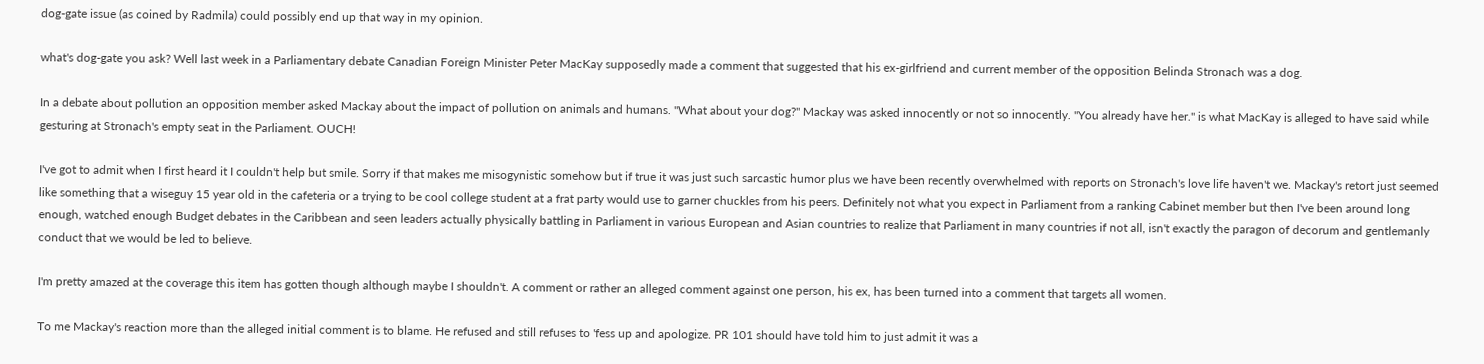dog-gate issue (as coined by Radmila) could possibly end up that way in my opinion.

what's dog-gate you ask? Well last week in a Parliamentary debate Canadian Foreign Minister Peter MacKay supposedly made a comment that suggested that his ex-girlfriend and current member of the opposition Belinda Stronach was a dog.

In a debate about pollution an opposition member asked Mackay about the impact of pollution on animals and humans. "What about your dog?" Mackay was asked innocently or not so innocently. "You already have her." is what MacKay is alleged to have said while gesturing at Stronach's empty seat in the Parliament. OUCH!

I've got to admit when I first heard it I couldn't help but smile. Sorry if that makes me misogynistic somehow but if true it was just such sarcastic humor plus we have been recently overwhelmed with reports on Stronach's love life haven't we. Mackay's retort just seemed like something that a wiseguy 15 year old in the cafeteria or a trying to be cool college student at a frat party would use to garner chuckles from his peers. Definitely not what you expect in Parliament from a ranking Cabinet member but then I've been around long enough, watched enough Budget debates in the Caribbean and seen leaders actually physically battling in Parliament in various European and Asian countries to realize that Parliament in many countries if not all, isn't exactly the paragon of decorum and gentlemanly conduct that we would be led to believe.

I'm pretty amazed at the coverage this item has gotten though although maybe I shouldn't. A comment or rather an alleged comment against one person, his ex, has been turned into a comment that targets all women.

To me Mackay's reaction more than the alleged initial comment is to blame. He refused and still refuses to 'fess up and apologize. PR 101 should have told him to just admit it was a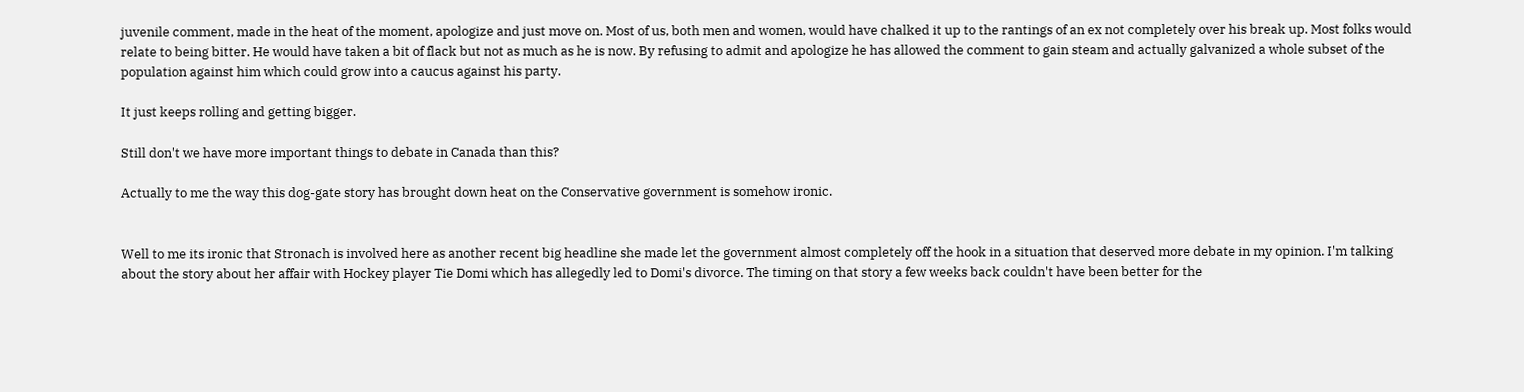juvenile comment, made in the heat of the moment, apologize and just move on. Most of us, both men and women, would have chalked it up to the rantings of an ex not completely over his break up. Most folks would relate to being bitter. He would have taken a bit of flack but not as much as he is now. By refusing to admit and apologize he has allowed the comment to gain steam and actually galvanized a whole subset of the population against him which could grow into a caucus against his party.

It just keeps rolling and getting bigger.

Still don't we have more important things to debate in Canada than this?

Actually to me the way this dog-gate story has brought down heat on the Conservative government is somehow ironic.


Well to me its ironic that Stronach is involved here as another recent big headline she made let the government almost completely off the hook in a situation that deserved more debate in my opinion. I'm talking about the story about her affair with Hockey player Tie Domi which has allegedly led to Domi's divorce. The timing on that story a few weeks back couldn't have been better for the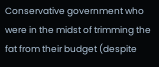Conservative government who were in the midst of trimming the fat from their budget (despite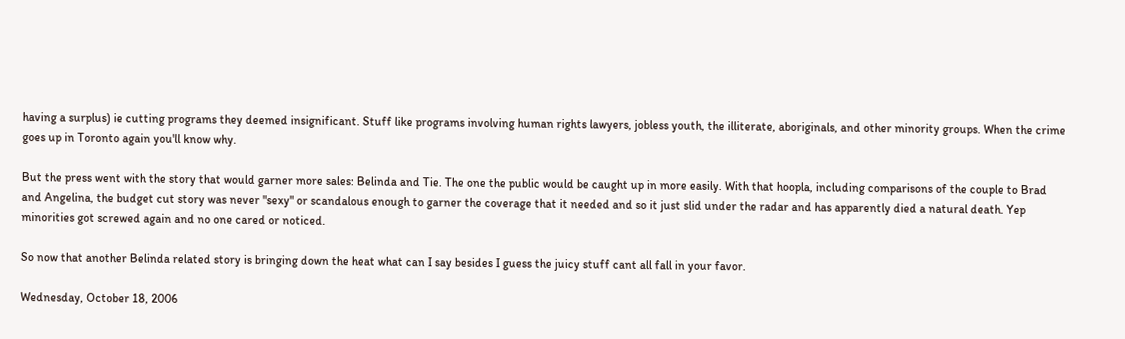having a surplus) ie cutting programs they deemed insignificant. Stuff like programs involving human rights lawyers, jobless youth, the illiterate, aboriginals, and other minority groups. When the crime goes up in Toronto again you'll know why.

But the press went with the story that would garner more sales: Belinda and Tie. The one the public would be caught up in more easily. With that hoopla, including comparisons of the couple to Brad and Angelina, the budget cut story was never "sexy" or scandalous enough to garner the coverage that it needed and so it just slid under the radar and has apparently died a natural death. Yep minorities got screwed again and no one cared or noticed.

So now that another Belinda related story is bringing down the heat what can I say besides I guess the juicy stuff cant all fall in your favor.

Wednesday, October 18, 2006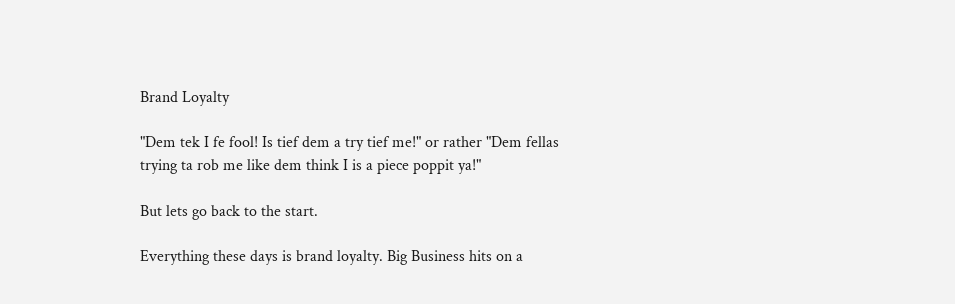Brand Loyalty

"Dem tek I fe fool! Is tief dem a try tief me!" or rather "Dem fellas trying ta rob me like dem think I is a piece poppit ya!"

But lets go back to the start.

Everything these days is brand loyalty. Big Business hits on a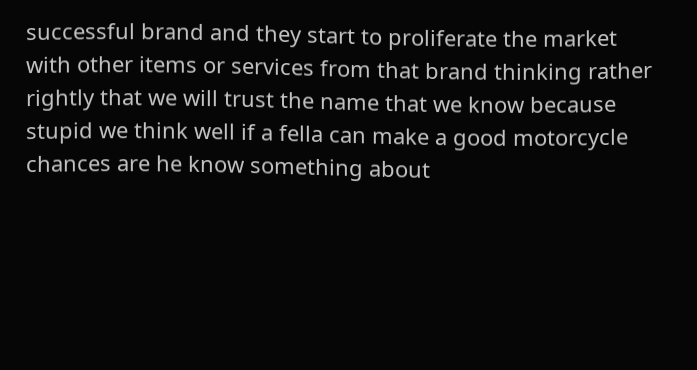successful brand and they start to proliferate the market with other items or services from that brand thinking rather rightly that we will trust the name that we know because stupid we think well if a fella can make a good motorcycle chances are he know something about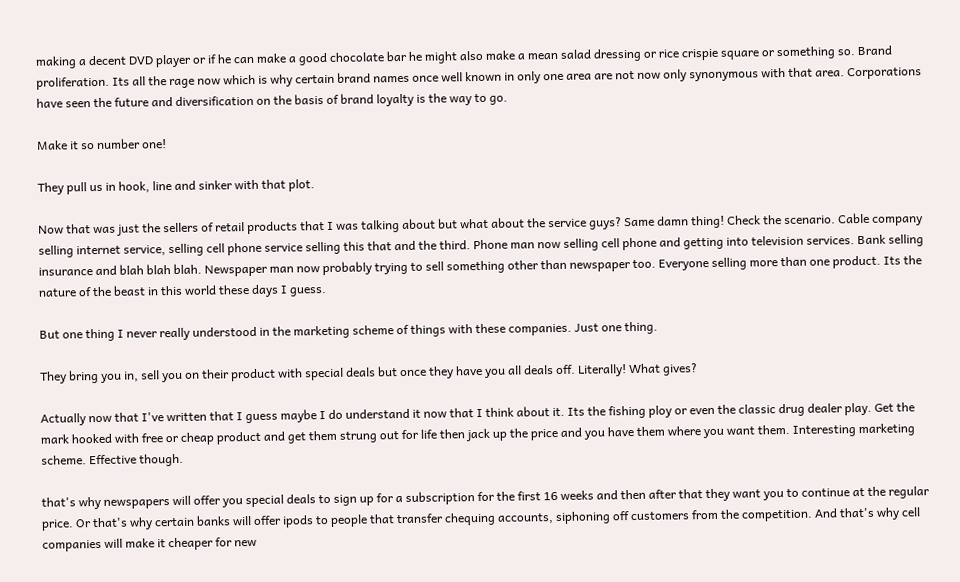making a decent DVD player or if he can make a good chocolate bar he might also make a mean salad dressing or rice crispie square or something so. Brand proliferation. Its all the rage now which is why certain brand names once well known in only one area are not now only synonymous with that area. Corporations have seen the future and diversification on the basis of brand loyalty is the way to go.

Make it so number one!

They pull us in hook, line and sinker with that plot.

Now that was just the sellers of retail products that I was talking about but what about the service guys? Same damn thing! Check the scenario. Cable company selling internet service, selling cell phone service selling this that and the third. Phone man now selling cell phone and getting into television services. Bank selling insurance and blah blah blah. Newspaper man now probably trying to sell something other than newspaper too. Everyone selling more than one product. Its the nature of the beast in this world these days I guess.

But one thing I never really understood in the marketing scheme of things with these companies. Just one thing.

They bring you in, sell you on their product with special deals but once they have you all deals off. Literally! What gives?

Actually now that I've written that I guess maybe I do understand it now that I think about it. Its the fishing ploy or even the classic drug dealer play. Get the mark hooked with free or cheap product and get them strung out for life then jack up the price and you have them where you want them. Interesting marketing scheme. Effective though.

that's why newspapers will offer you special deals to sign up for a subscription for the first 16 weeks and then after that they want you to continue at the regular price. Or that's why certain banks will offer ipods to people that transfer chequing accounts, siphoning off customers from the competition. And that's why cell companies will make it cheaper for new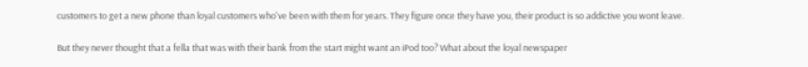customers to get a new phone than loyal customers who've been with them for years. They figure once they have you, their product is so addictive you wont leave.

But they never thought that a fella that was with their bank from the start might want an iPod too? What about the loyal newspaper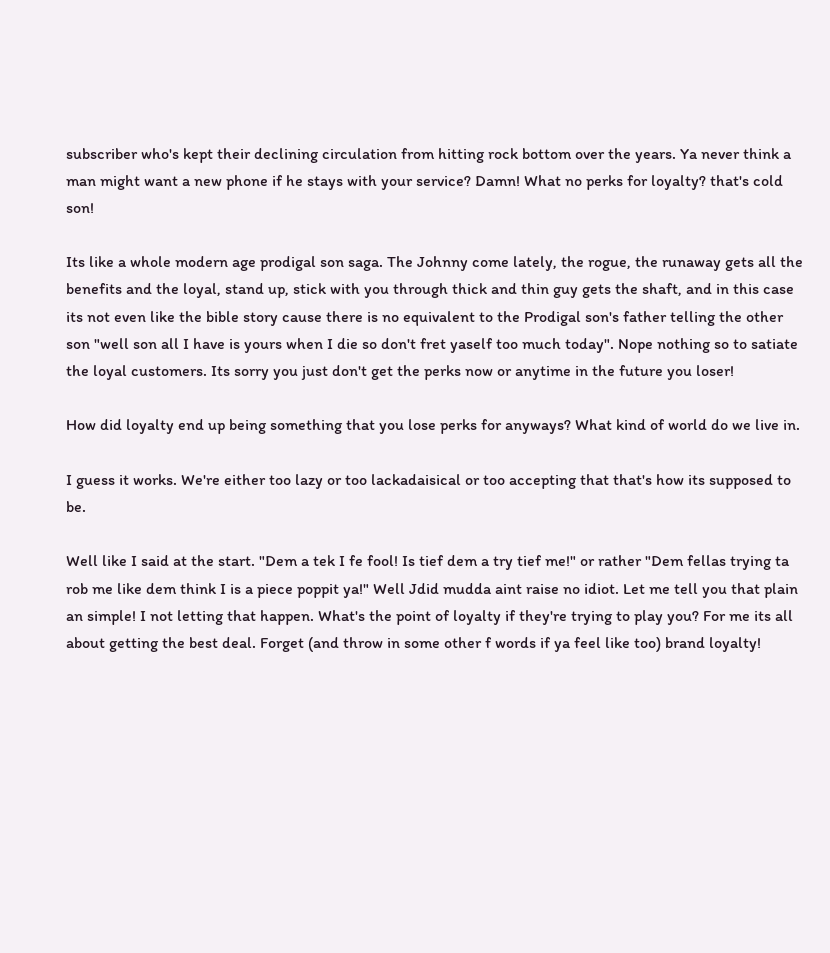subscriber who's kept their declining circulation from hitting rock bottom over the years. Ya never think a man might want a new phone if he stays with your service? Damn! What no perks for loyalty? that's cold son!

Its like a whole modern age prodigal son saga. The Johnny come lately, the rogue, the runaway gets all the benefits and the loyal, stand up, stick with you through thick and thin guy gets the shaft, and in this case its not even like the bible story cause there is no equivalent to the Prodigal son's father telling the other son "well son all I have is yours when I die so don't fret yaself too much today". Nope nothing so to satiate the loyal customers. Its sorry you just don't get the perks now or anytime in the future you loser!

How did loyalty end up being something that you lose perks for anyways? What kind of world do we live in.

I guess it works. We're either too lazy or too lackadaisical or too accepting that that's how its supposed to be.

Well like I said at the start. "Dem a tek I fe fool! Is tief dem a try tief me!" or rather "Dem fellas trying ta rob me like dem think I is a piece poppit ya!" Well Jdid mudda aint raise no idiot. Let me tell you that plain an simple! I not letting that happen. What's the point of loyalty if they're trying to play you? For me its all about getting the best deal. Forget (and throw in some other f words if ya feel like too) brand loyalty!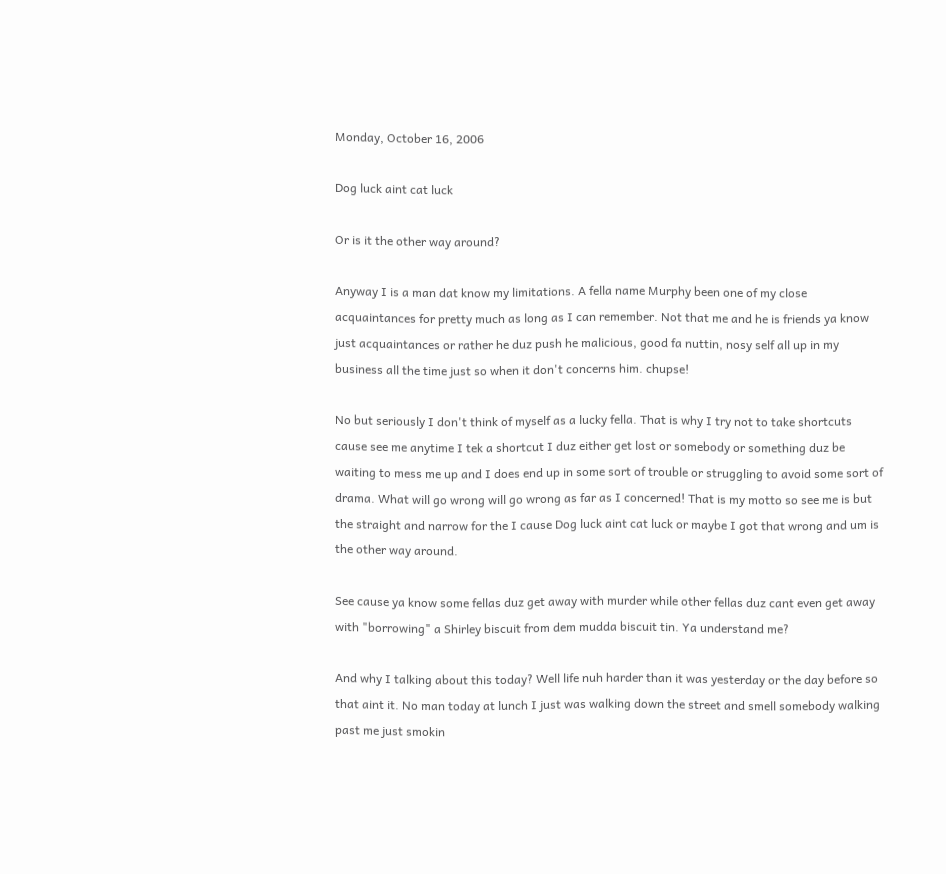Monday, October 16, 2006

Dog luck aint cat luck

Or is it the other way around?

Anyway I is a man dat know my limitations. A fella name Murphy been one of my close acquaintances for pretty much as long as I can remember. Not that me and he is friends ya know just acquaintances or rather he duz push he malicious, good fa nuttin, nosy self all up in my business all the time just so when it don't concerns him. chupse!

No but seriously I don't think of myself as a lucky fella. That is why I try not to take shortcuts cause see me anytime I tek a shortcut I duz either get lost or somebody or something duz be waiting to mess me up and I does end up in some sort of trouble or struggling to avoid some sort of drama. What will go wrong will go wrong as far as I concerned! That is my motto so see me is but the straight and narrow for the I cause Dog luck aint cat luck or maybe I got that wrong and um is the other way around.

See cause ya know some fellas duz get away with murder while other fellas duz cant even get away with "borrowing" a Shirley biscuit from dem mudda biscuit tin. Ya understand me?

And why I talking about this today? Well life nuh harder than it was yesterday or the day before so that aint it. No man today at lunch I just was walking down the street and smell somebody walking past me just smokin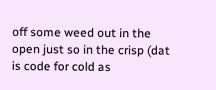off some weed out in the open just so in the crisp (dat is code for cold as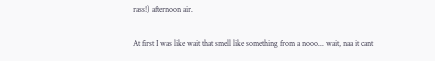rass!) afternoon air.

At first I was like wait that smell like something from a nooo... wait, naa it cant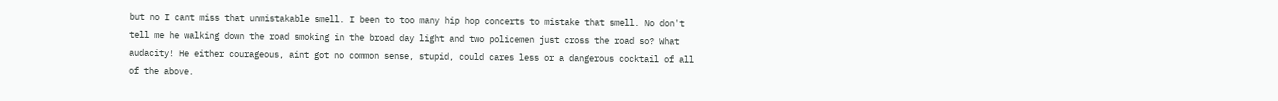but no I cant miss that unmistakable smell. I been to too many hip hop concerts to mistake that smell. No don't tell me he walking down the road smoking in the broad day light and two policemen just cross the road so? What audacity! He either courageous, aint got no common sense, stupid, could cares less or a dangerous cocktail of all of the above.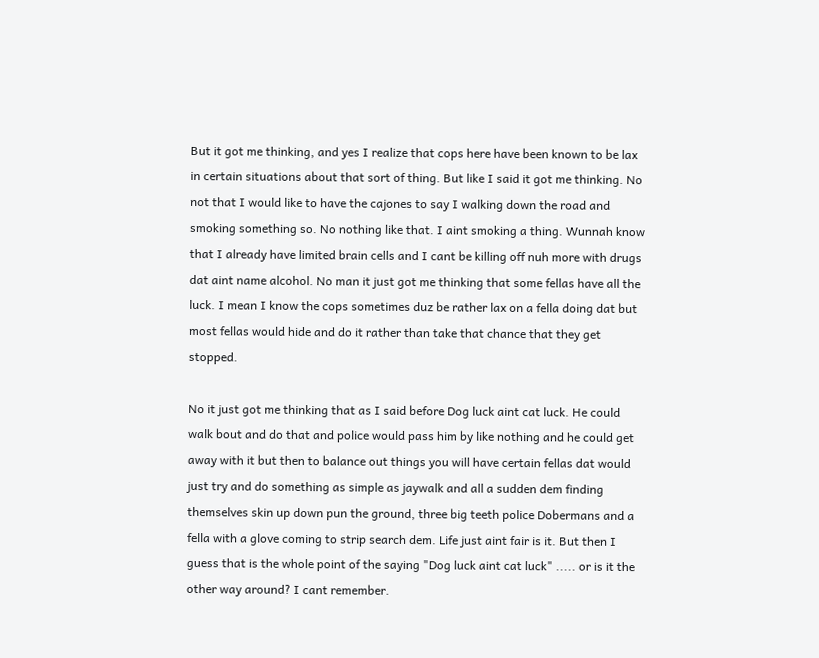But it got me thinking, and yes I realize that cops here have been known to be lax in certain situations about that sort of thing. But like I said it got me thinking. No not that I would like to have the cajones to say I walking down the road and smoking something so. No nothing like that. I aint smoking a thing. Wunnah know that I already have limited brain cells and I cant be killing off nuh more with drugs dat aint name alcohol. No man it just got me thinking that some fellas have all the luck. I mean I know the cops sometimes duz be rather lax on a fella doing dat but most fellas would hide and do it rather than take that chance that they get stopped.

No it just got me thinking that as I said before Dog luck aint cat luck. He could walk bout and do that and police would pass him by like nothing and he could get away with it but then to balance out things you will have certain fellas dat would just try and do something as simple as jaywalk and all a sudden dem finding themselves skin up down pun the ground, three big teeth police Dobermans and a fella with a glove coming to strip search dem. Life just aint fair is it. But then I guess that is the whole point of the saying "Dog luck aint cat luck" ..... or is it the other way around? I cant remember.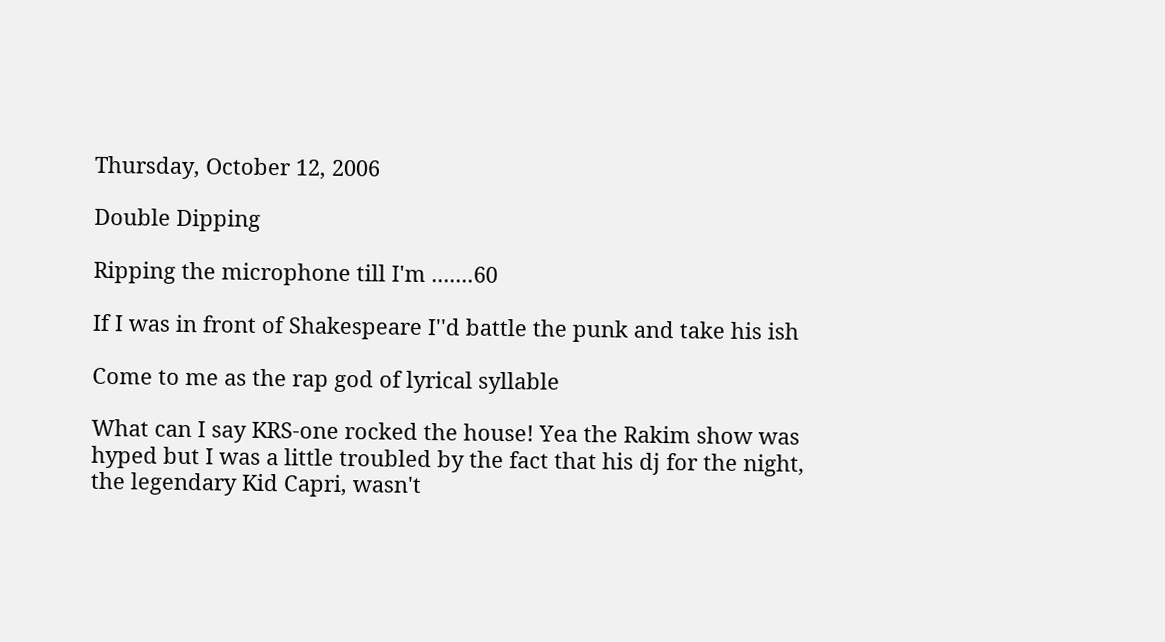Thursday, October 12, 2006

Double Dipping

Ripping the microphone till I'm .......60

If I was in front of Shakespeare I''d battle the punk and take his ish

Come to me as the rap god of lyrical syllable

What can I say KRS-one rocked the house! Yea the Rakim show was hyped but I was a little troubled by the fact that his dj for the night, the legendary Kid Capri, wasn't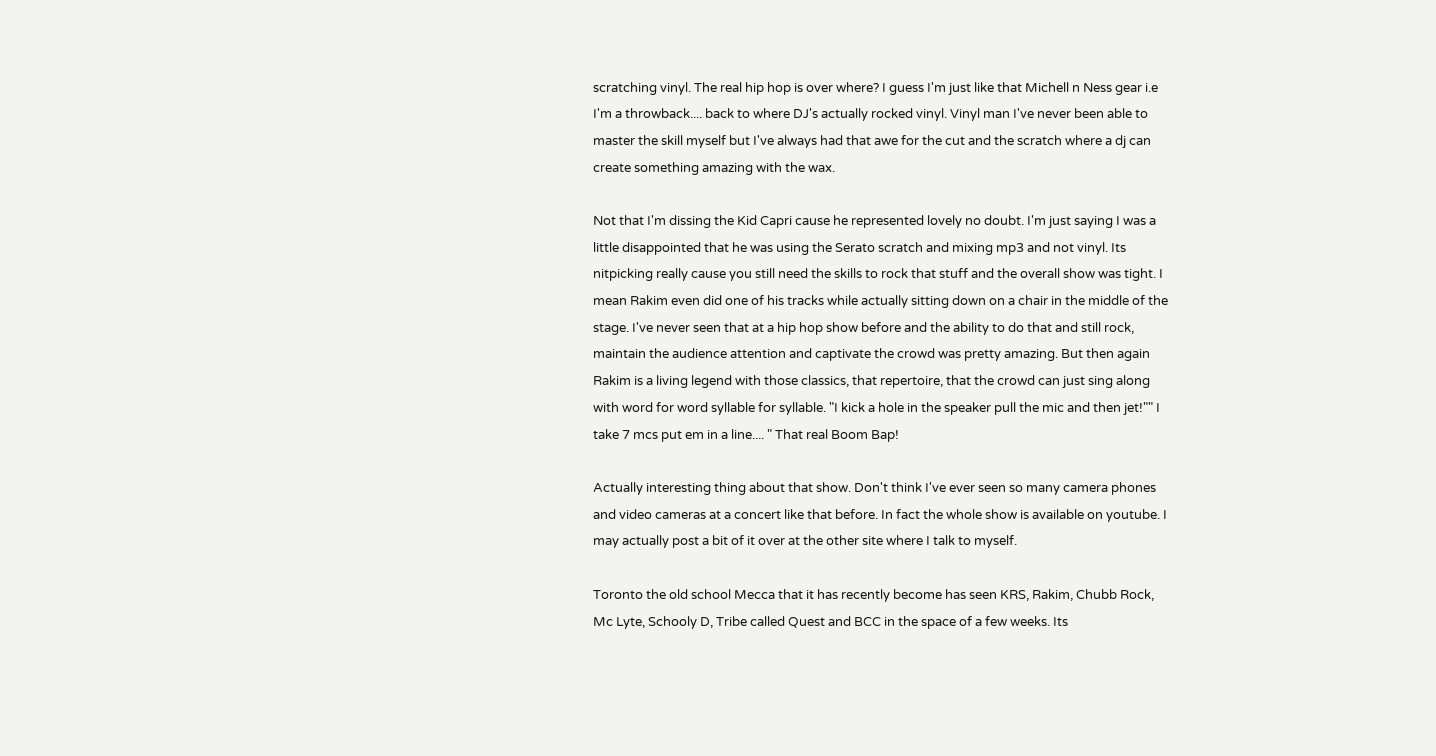scratching vinyl. The real hip hop is over where? I guess I'm just like that Michell n Ness gear i.e I'm a throwback.... back to where DJ's actually rocked vinyl. Vinyl man I've never been able to master the skill myself but I've always had that awe for the cut and the scratch where a dj can create something amazing with the wax.

Not that I'm dissing the Kid Capri cause he represented lovely no doubt. I'm just saying I was a little disappointed that he was using the Serato scratch and mixing mp3 and not vinyl. Its nitpicking really cause you still need the skills to rock that stuff and the overall show was tight. I mean Rakim even did one of his tracks while actually sitting down on a chair in the middle of the stage. I've never seen that at a hip hop show before and the ability to do that and still rock, maintain the audience attention and captivate the crowd was pretty amazing. But then again Rakim is a living legend with those classics, that repertoire, that the crowd can just sing along with word for word syllable for syllable. "I kick a hole in the speaker pull the mic and then jet!"" I take 7 mcs put em in a line.... " That real Boom Bap!

Actually interesting thing about that show. Don't think I've ever seen so many camera phones and video cameras at a concert like that before. In fact the whole show is available on youtube. I may actually post a bit of it over at the other site where I talk to myself.

Toronto the old school Mecca that it has recently become has seen KRS, Rakim, Chubb Rock, Mc Lyte, Schooly D, Tribe called Quest and BCC in the space of a few weeks. Its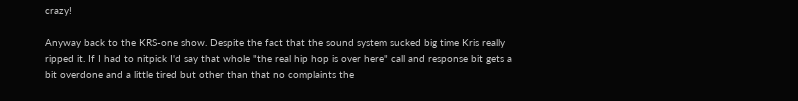crazy!

Anyway back to the KRS-one show. Despite the fact that the sound system sucked big time Kris really ripped it. If I had to nitpick I'd say that whole "the real hip hop is over here" call and response bit gets a bit overdone and a little tired but other than that no complaints the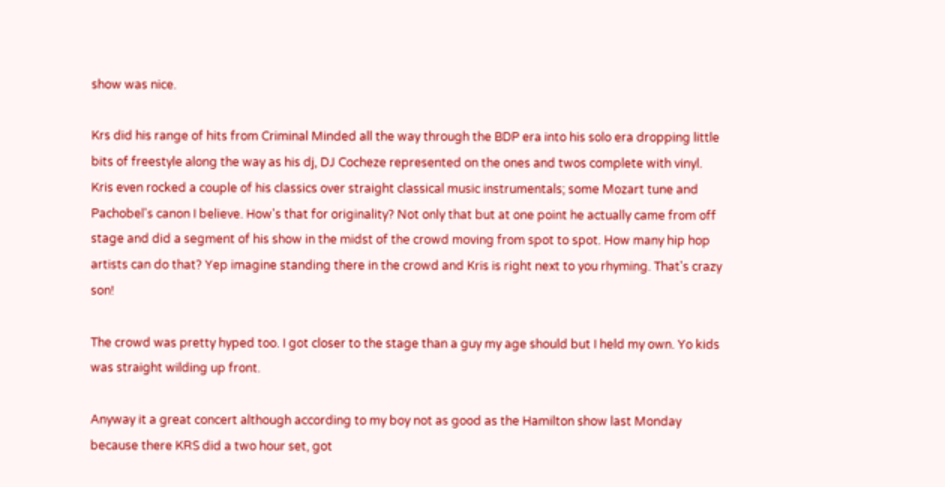show was nice.

Krs did his range of hits from Criminal Minded all the way through the BDP era into his solo era dropping little bits of freestyle along the way as his dj, DJ Cocheze represented on the ones and twos complete with vinyl. Kris even rocked a couple of his classics over straight classical music instrumentals; some Mozart tune and Pachobel's canon I believe. How's that for originality? Not only that but at one point he actually came from off stage and did a segment of his show in the midst of the crowd moving from spot to spot. How many hip hop artists can do that? Yep imagine standing there in the crowd and Kris is right next to you rhyming. That's crazy son!

The crowd was pretty hyped too. I got closer to the stage than a guy my age should but I held my own. Yo kids was straight wilding up front.

Anyway it a great concert although according to my boy not as good as the Hamilton show last Monday because there KRS did a two hour set, got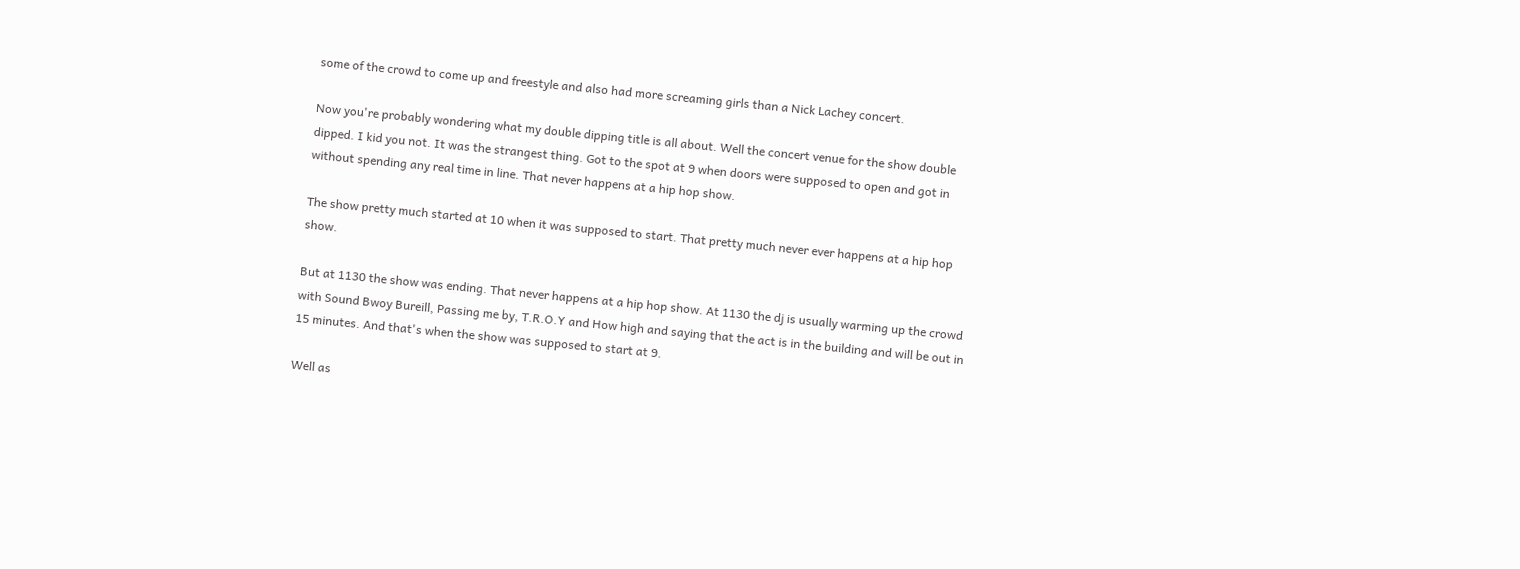some of the crowd to come up and freestyle and also had more screaming girls than a Nick Lachey concert.

Now you're probably wondering what my double dipping title is all about. Well the concert venue for the show double dipped. I kid you not. It was the strangest thing. Got to the spot at 9 when doors were supposed to open and got in without spending any real time in line. That never happens at a hip hop show.

The show pretty much started at 10 when it was supposed to start. That pretty much never ever happens at a hip hop show.

But at 1130 the show was ending. That never happens at a hip hop show. At 1130 the dj is usually warming up the crowd with Sound Bwoy Bureill, Passing me by, T.R.O.Y and How high and saying that the act is in the building and will be out in 15 minutes. And that's when the show was supposed to start at 9.

Well as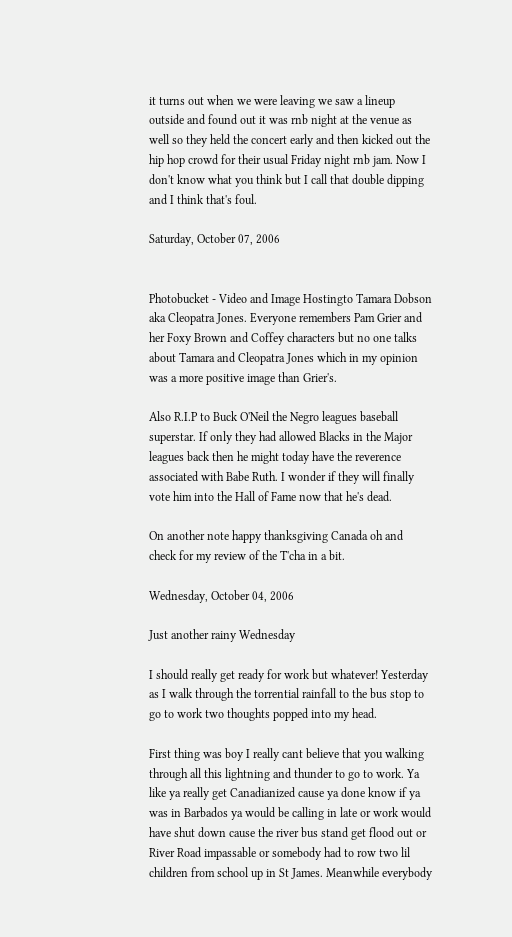it turns out when we were leaving we saw a lineup outside and found out it was rnb night at the venue as well so they held the concert early and then kicked out the hip hop crowd for their usual Friday night rnb jam. Now I don't know what you think but I call that double dipping and I think that's foul.

Saturday, October 07, 2006


Photobucket - Video and Image Hostingto Tamara Dobson aka Cleopatra Jones. Everyone remembers Pam Grier and her Foxy Brown and Coffey characters but no one talks about Tamara and Cleopatra Jones which in my opinion was a more positive image than Grier's.

Also R.I.P to Buck O'Neil the Negro leagues baseball superstar. If only they had allowed Blacks in the Major leagues back then he might today have the reverence associated with Babe Ruth. I wonder if they will finally vote him into the Hall of Fame now that he's dead.

On another note happy thanksgiving Canada oh and check for my review of the T'cha in a bit.

Wednesday, October 04, 2006

Just another rainy Wednesday

I should really get ready for work but whatever! Yesterday as I walk through the torrential rainfall to the bus stop to go to work two thoughts popped into my head.

First thing was boy I really cant believe that you walking through all this lightning and thunder to go to work. Ya like ya really get Canadianized cause ya done know if ya was in Barbados ya would be calling in late or work would have shut down cause the river bus stand get flood out or River Road impassable or somebody had to row two lil children from school up in St James. Meanwhile everybody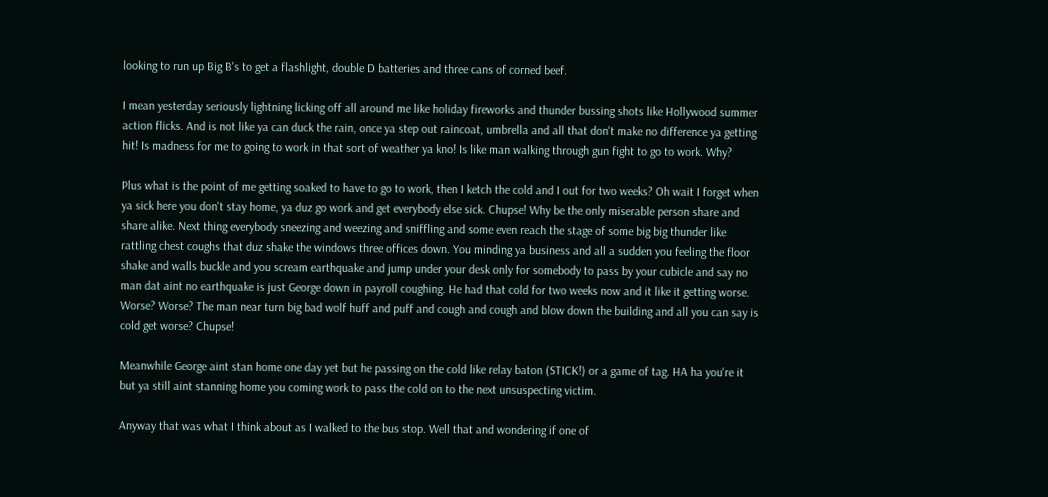looking to run up Big B's to get a flashlight, double D batteries and three cans of corned beef.

I mean yesterday seriously lightning licking off all around me like holiday fireworks and thunder bussing shots like Hollywood summer action flicks. And is not like ya can duck the rain, once ya step out raincoat, umbrella and all that don't make no difference ya getting hit! Is madness for me to going to work in that sort of weather ya kno! Is like man walking through gun fight to go to work. Why?

Plus what is the point of me getting soaked to have to go to work, then I ketch the cold and I out for two weeks? Oh wait I forget when ya sick here you don't stay home, ya duz go work and get everybody else sick. Chupse! Why be the only miserable person share and share alike. Next thing everybody sneezing and weezing and sniffling and some even reach the stage of some big big thunder like rattling chest coughs that duz shake the windows three offices down. You minding ya business and all a sudden you feeling the floor shake and walls buckle and you scream earthquake and jump under your desk only for somebody to pass by your cubicle and say no man dat aint no earthquake is just George down in payroll coughing. He had that cold for two weeks now and it like it getting worse. Worse? Worse? The man near turn big bad wolf huff and puff and cough and cough and blow down the building and all you can say is cold get worse? Chupse!

Meanwhile George aint stan home one day yet but he passing on the cold like relay baton (STICK!) or a game of tag. HA ha you're it but ya still aint stanning home you coming work to pass the cold on to the next unsuspecting victim.

Anyway that was what I think about as I walked to the bus stop. Well that and wondering if one of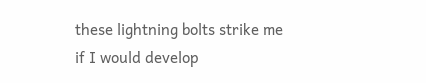these lightning bolts strike me if I would develop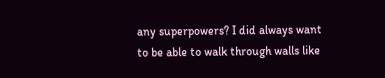any superpowers? I did always want to be able to walk through walls like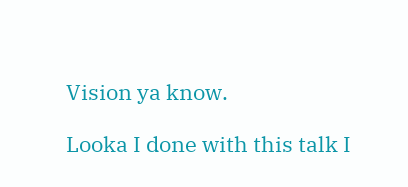Vision ya know.

Looka I done with this talk I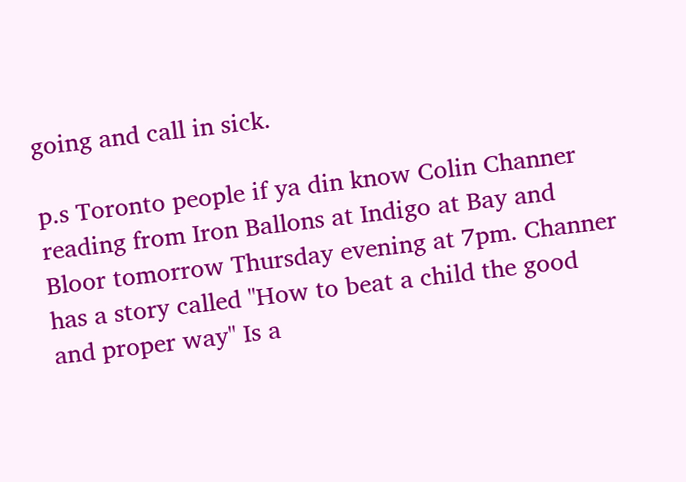going and call in sick.

p.s Toronto people if ya din know Colin Channer reading from Iron Ballons at Indigo at Bay and Bloor tomorrow Thursday evening at 7pm. Channer has a story called "How to beat a child the good and proper way" Is a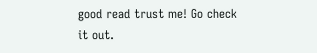good read trust me! Go check it out.